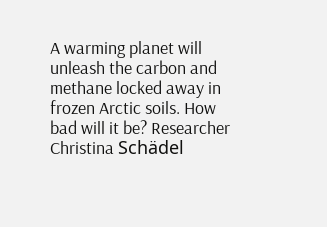A warming planet will unleash the carbon and methane locked away in frozen Arctic soils. How bad will it be? Researcher Christina Schädel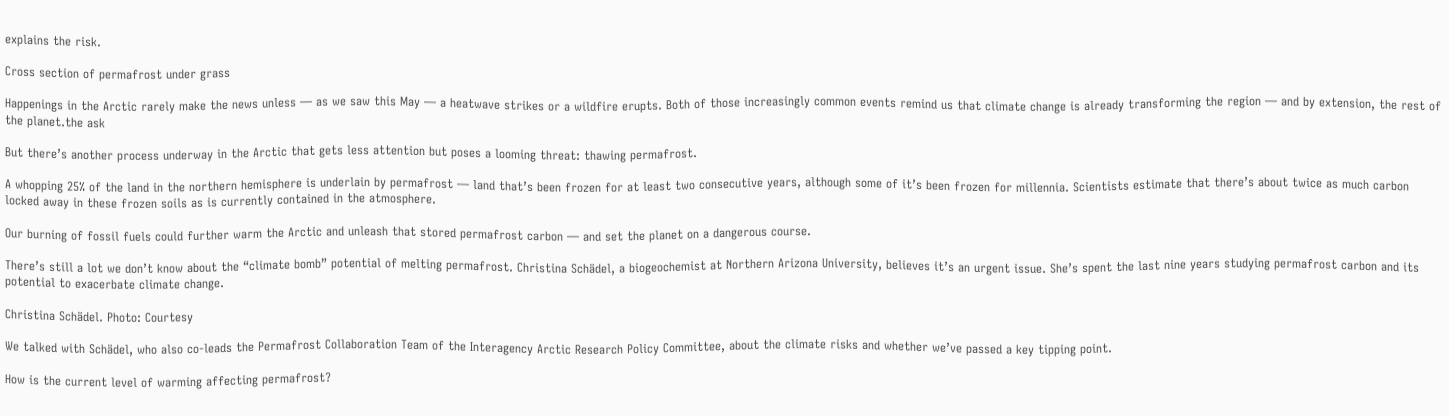explains the risk.

Cross section of permafrost under grass

Happenings in the Arctic rarely make the news unless — as we saw this May — a heatwave strikes or a wildfire erupts. Both of those increasingly common events remind us that climate change is already transforming the region — and by extension, the rest of the planet.the ask

But there’s another process underway in the Arctic that gets less attention but poses a looming threat: thawing permafrost.

A whopping 25% of the land in the northern hemisphere is underlain by permafrost — land that’s been frozen for at least two consecutive years, although some of it’s been frozen for millennia. Scientists estimate that there’s about twice as much carbon locked away in these frozen soils as is currently contained in the atmosphere.

Our burning of fossil fuels could further warm the Arctic and unleash that stored permafrost carbon — and set the planet on a dangerous course.

There’s still a lot we don’t know about the “climate bomb” potential of melting permafrost. Christina Schädel, a biogeochemist at Northern Arizona University, believes it’s an urgent issue. She’s spent the last nine years studying permafrost carbon and its potential to exacerbate climate change.

Christina Schädel. Photo: Courtesy

We talked with Schädel, who also co-leads the Permafrost Collaboration Team of the Interagency Arctic Research Policy Committee, about the climate risks and whether we’ve passed a key tipping point.

How is the current level of warming affecting permafrost?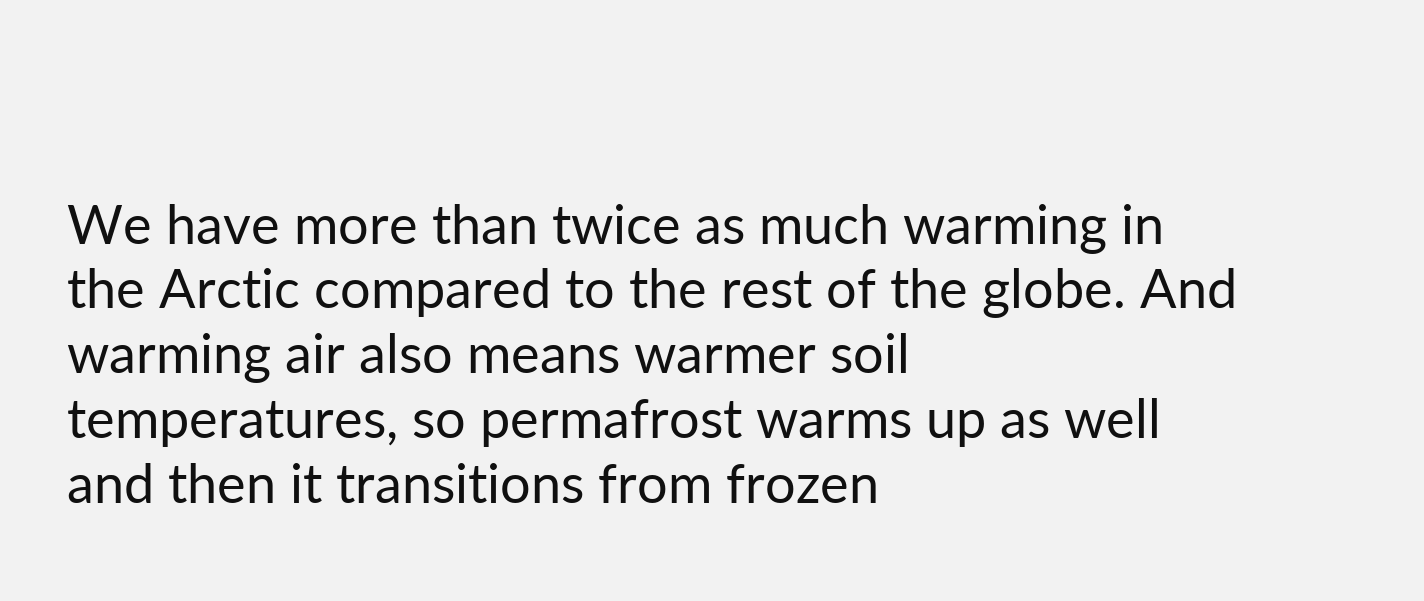We have more than twice as much warming in the Arctic compared to the rest of the globe. And warming air also means warmer soil temperatures, so permafrost warms up as well and then it transitions from frozen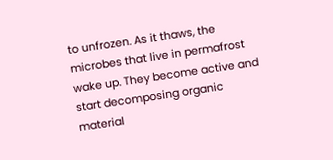to unfrozen. As it thaws, the microbes that live in permafrost wake up. They become active and start decomposing organic material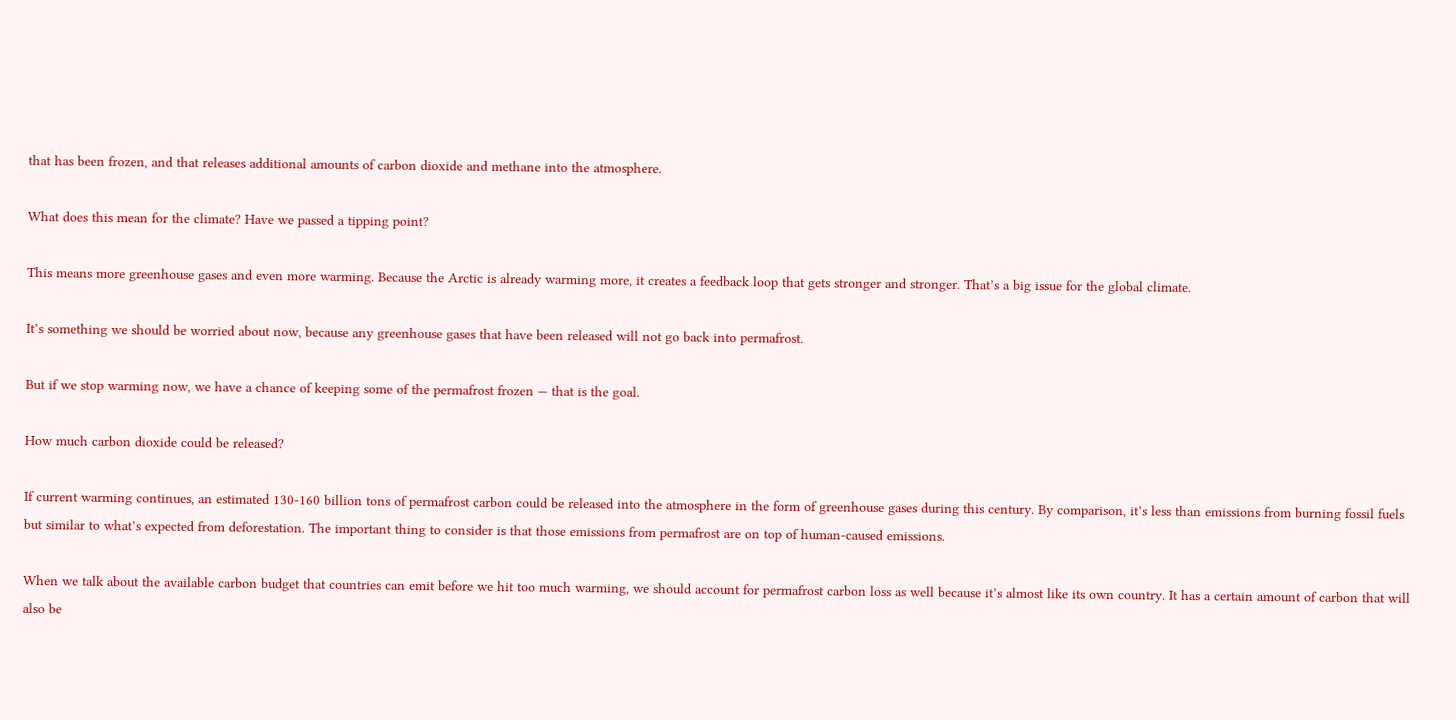that has been frozen, and that releases additional amounts of carbon dioxide and methane into the atmosphere.

What does this mean for the climate? Have we passed a tipping point?

This means more greenhouse gases and even more warming. Because the Arctic is already warming more, it creates a feedback loop that gets stronger and stronger. That’s a big issue for the global climate.

It’s something we should be worried about now, because any greenhouse gases that have been released will not go back into permafrost.

But if we stop warming now, we have a chance of keeping some of the permafrost frozen — that is the goal.

How much carbon dioxide could be released?

If current warming continues, an estimated 130-160 billion tons of permafrost carbon could be released into the atmosphere in the form of greenhouse gases during this century. By comparison, it’s less than emissions from burning fossil fuels but similar to what’s expected from deforestation. The important thing to consider is that those emissions from permafrost are on top of human-caused emissions.

When we talk about the available carbon budget that countries can emit before we hit too much warming, we should account for permafrost carbon loss as well because it’s almost like its own country. It has a certain amount of carbon that will also be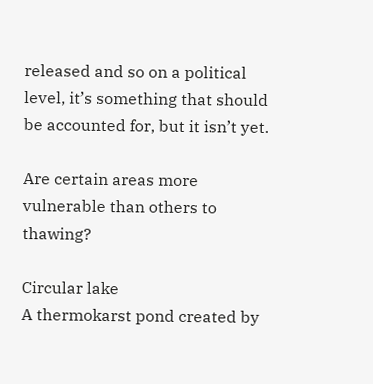released and so on a political level, it’s something that should be accounted for, but it isn’t yet.

Are certain areas more vulnerable than others to thawing?

Circular lake
A thermokarst pond created by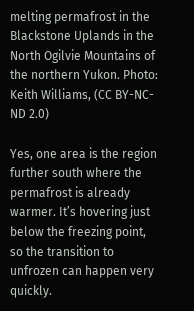melting permafrost in the Blackstone Uplands in the North Ogilvie Mountains of the northern Yukon. Photo: Keith Williams, (CC BY-NC-ND 2.0)

Yes, one area is the region further south where the permafrost is already warmer. It’s hovering just below the freezing point, so the transition to unfrozen can happen very quickly.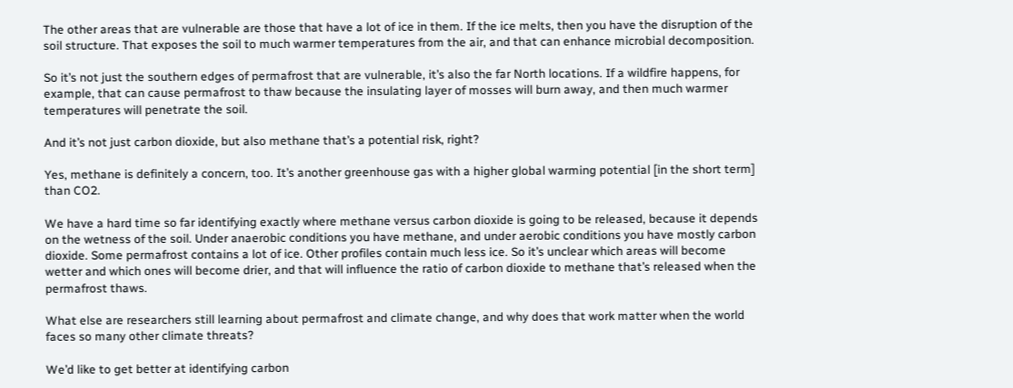The other areas that are vulnerable are those that have a lot of ice in them. If the ice melts, then you have the disruption of the soil structure. That exposes the soil to much warmer temperatures from the air, and that can enhance microbial decomposition.

So it’s not just the southern edges of permafrost that are vulnerable, it’s also the far North locations. If a wildfire happens, for example, that can cause permafrost to thaw because the insulating layer of mosses will burn away, and then much warmer temperatures will penetrate the soil.

And it’s not just carbon dioxide, but also methane that’s a potential risk, right?

Yes, methane is definitely a concern, too. It’s another greenhouse gas with a higher global warming potential [in the short term] than CO2.

We have a hard time so far identifying exactly where methane versus carbon dioxide is going to be released, because it depends on the wetness of the soil. Under anaerobic conditions you have methane, and under aerobic conditions you have mostly carbon dioxide. Some permafrost contains a lot of ice. Other profiles contain much less ice. So it’s unclear which areas will become wetter and which ones will become drier, and that will influence the ratio of carbon dioxide to methane that’s released when the permafrost thaws.

What else are researchers still learning about permafrost and climate change, and why does that work matter when the world faces so many other climate threats?

We’d like to get better at identifying carbon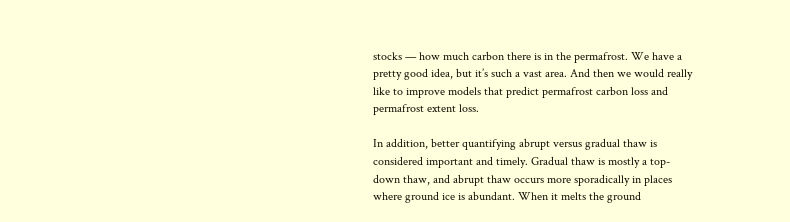stocks — how much carbon there is in the permafrost. We have a pretty good idea, but it’s such a vast area. And then we would really like to improve models that predict permafrost carbon loss and permafrost extent loss.

In addition, better quantifying abrupt versus gradual thaw is considered important and timely. Gradual thaw is mostly a top-down thaw, and abrupt thaw occurs more sporadically in places where ground ice is abundant. When it melts the ground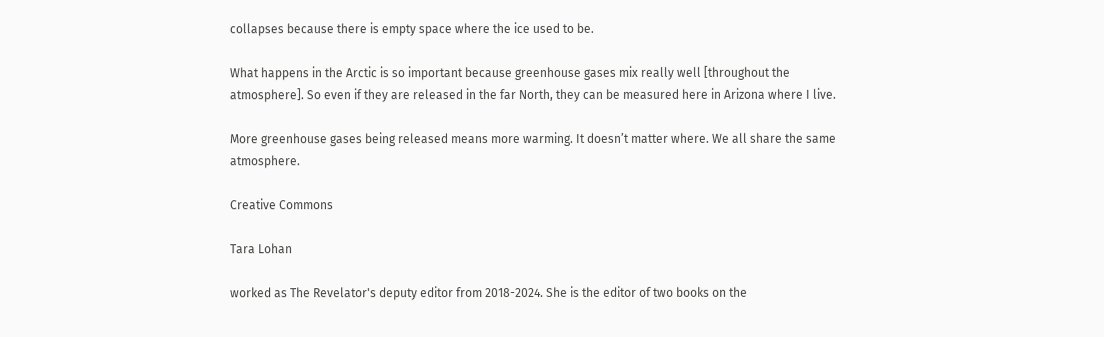collapses because there is empty space where the ice used to be.

What happens in the Arctic is so important because greenhouse gases mix really well [throughout the atmosphere]. So even if they are released in the far North, they can be measured here in Arizona where I live.

More greenhouse gases being released means more warming. It doesn’t matter where. We all share the same atmosphere.

Creative Commons

Tara Lohan

worked as The Revelator's deputy editor from 2018-2024. She is the editor of two books on the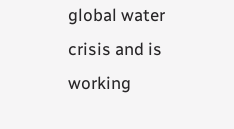global water crisis and is working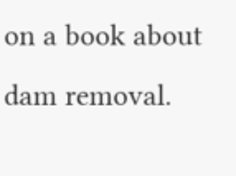on a book about dam removal.